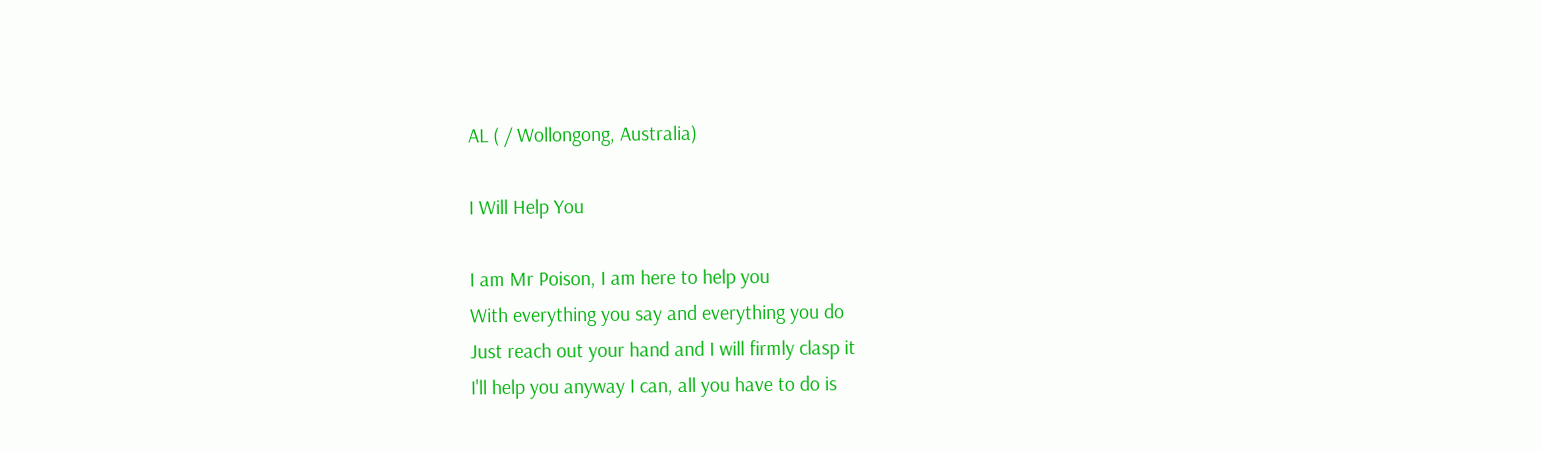AL ( / Wollongong, Australia)

I Will Help You

I am Mr Poison, I am here to help you
With everything you say and everything you do
Just reach out your hand and I will firmly clasp it
I'll help you anyway I can, all you have to do is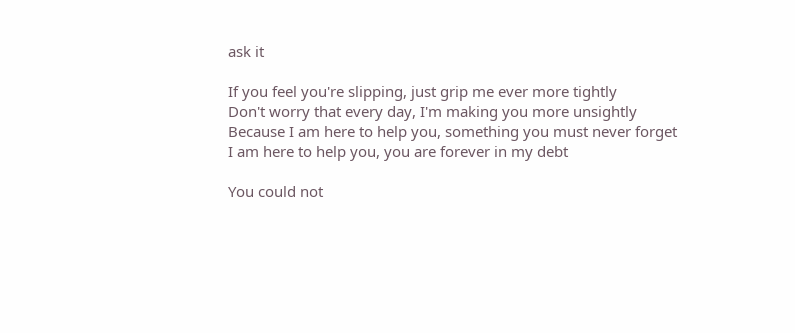ask it

If you feel you're slipping, just grip me ever more tightly
Don't worry that every day, I'm making you more unsightly
Because I am here to help you, something you must never forget
I am here to help you, you are forever in my debt

You could not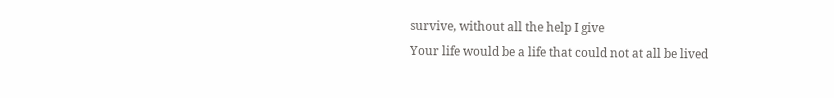survive, without all the help I give
Your life would be a life that could not at all be lived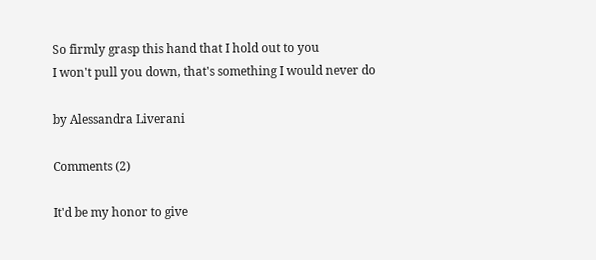So firmly grasp this hand that I hold out to you
I won't pull you down, that's something I would never do

by Alessandra Liverani

Comments (2)

It'd be my honor to give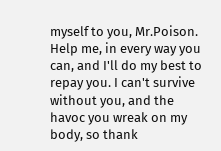myself to you, Mr.Poison. Help me, in every way you can, and I'll do my best to repay you. I can't survive without you, and the havoc you wreak on my body, so thank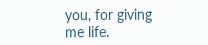you, for giving me life.